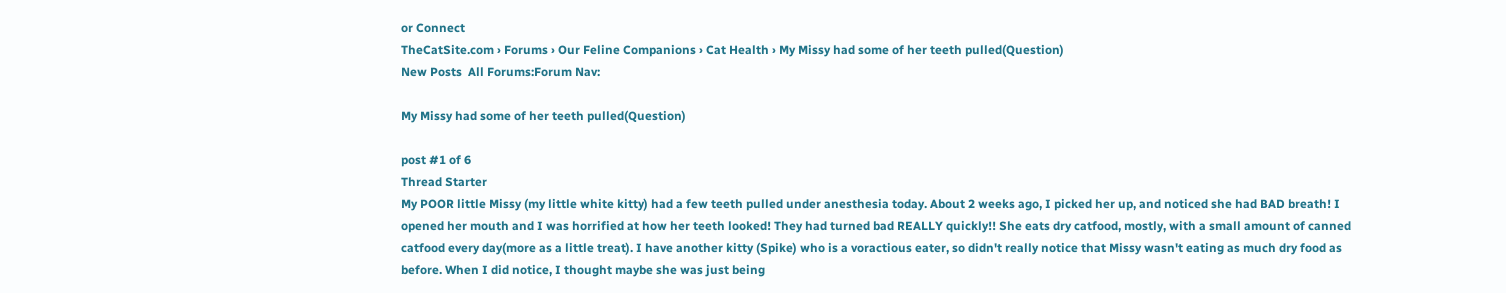or Connect
TheCatSite.com › Forums › Our Feline Companions › Cat Health › My Missy had some of her teeth pulled(Question)
New Posts  All Forums:Forum Nav:

My Missy had some of her teeth pulled(Question)

post #1 of 6
Thread Starter
My POOR little Missy (my little white kitty) had a few teeth pulled under anesthesia today. About 2 weeks ago, I picked her up, and noticed she had BAD breath! I opened her mouth and I was horrified at how her teeth looked! They had turned bad REALLY quickly!! She eats dry catfood, mostly, with a small amount of canned catfood every day(more as a little treat). I have another kitty (Spike) who is a voractious eater, so didn't really notice that Missy wasn't eating as much dry food as before. When I did notice, I thought maybe she was just being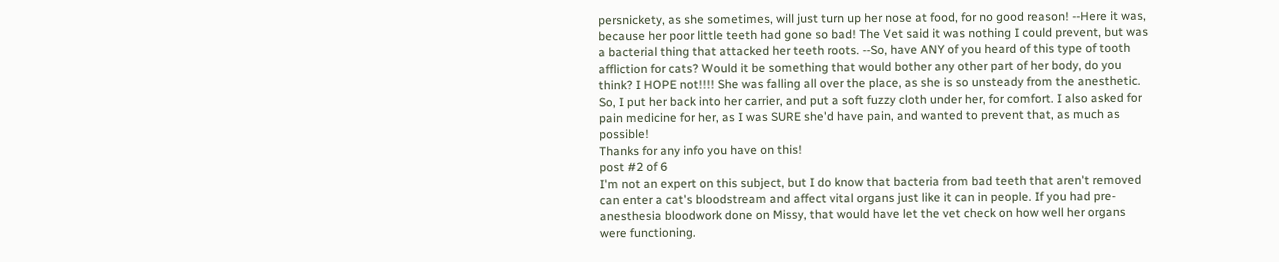persnickety, as she sometimes, will just turn up her nose at food, for no good reason! --Here it was, because her poor little teeth had gone so bad! The Vet said it was nothing I could prevent, but was a bacterial thing that attacked her teeth roots. --So, have ANY of you heard of this type of tooth affliction for cats? Would it be something that would bother any other part of her body, do you think? I HOPE not!!!! She was falling all over the place, as she is so unsteady from the anesthetic. So, I put her back into her carrier, and put a soft fuzzy cloth under her, for comfort. I also asked for pain medicine for her, as I was SURE she'd have pain, and wanted to prevent that, as much as possible!
Thanks for any info you have on this!
post #2 of 6
I'm not an expert on this subject, but I do know that bacteria from bad teeth that aren't removed can enter a cat's bloodstream and affect vital organs just like it can in people. If you had pre-anesthesia bloodwork done on Missy, that would have let the vet check on how well her organs were functioning.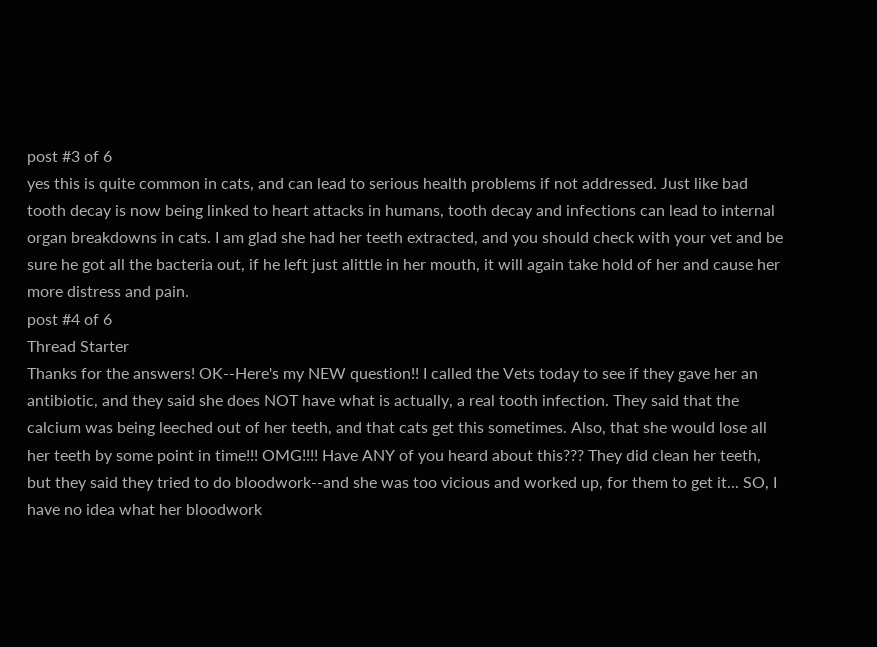post #3 of 6
yes this is quite common in cats, and can lead to serious health problems if not addressed. Just like bad tooth decay is now being linked to heart attacks in humans, tooth decay and infections can lead to internal organ breakdowns in cats. I am glad she had her teeth extracted, and you should check with your vet and be sure he got all the bacteria out, if he left just alittle in her mouth, it will again take hold of her and cause her more distress and pain.
post #4 of 6
Thread Starter
Thanks for the answers! OK--Here's my NEW question!! I called the Vets today to see if they gave her an antibiotic, and they said she does NOT have what is actually, a real tooth infection. They said that the calcium was being leeched out of her teeth, and that cats get this sometimes. Also, that she would lose all her teeth by some point in time!!! OMG!!!! Have ANY of you heard about this??? They did clean her teeth, but they said they tried to do bloodwork--and she was too vicious and worked up, for them to get it... SO, I have no idea what her bloodwork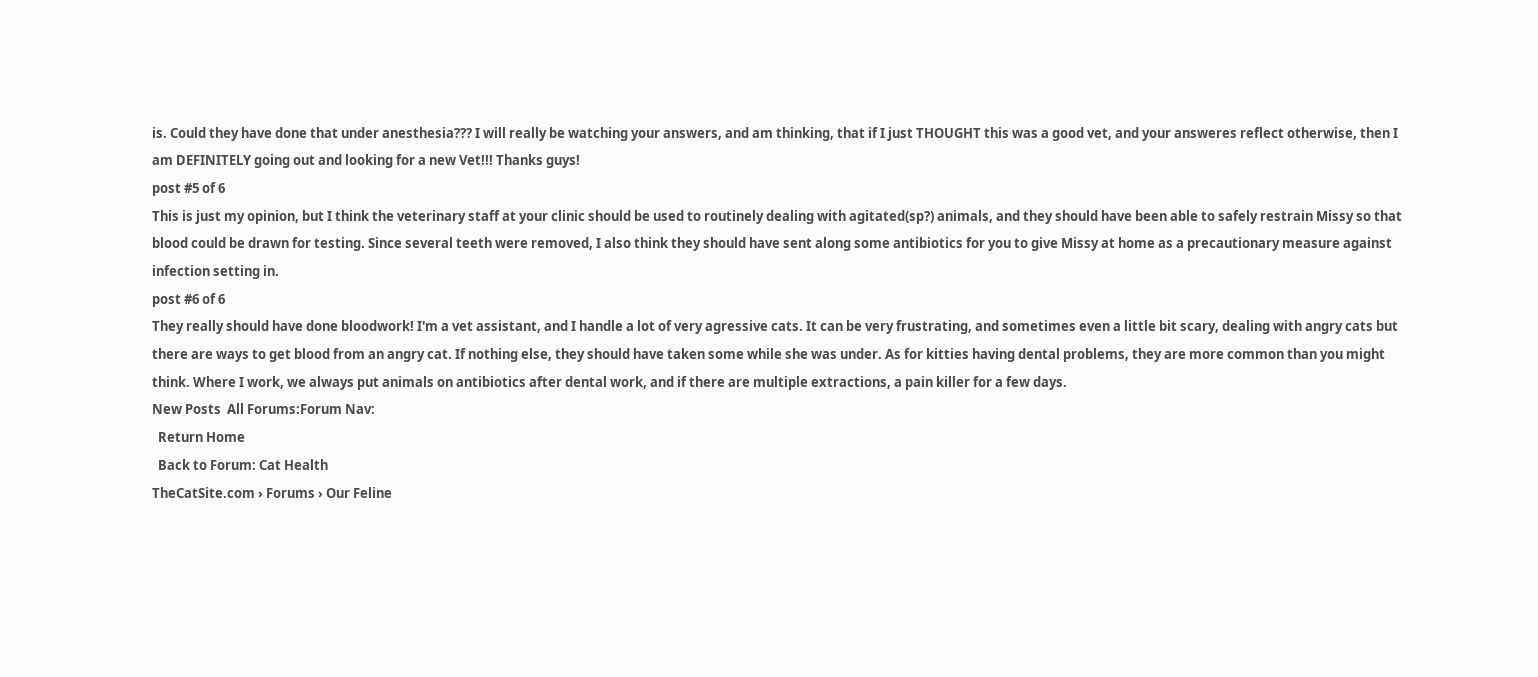is. Could they have done that under anesthesia??? I will really be watching your answers, and am thinking, that if I just THOUGHT this was a good vet, and your answeres reflect otherwise, then I am DEFINITELY going out and looking for a new Vet!!! Thanks guys!
post #5 of 6
This is just my opinion, but I think the veterinary staff at your clinic should be used to routinely dealing with agitated(sp?) animals, and they should have been able to safely restrain Missy so that blood could be drawn for testing. Since several teeth were removed, I also think they should have sent along some antibiotics for you to give Missy at home as a precautionary measure against infection setting in.
post #6 of 6
They really should have done bloodwork! I'm a vet assistant, and I handle a lot of very agressive cats. It can be very frustrating, and sometimes even a little bit scary, dealing with angry cats but there are ways to get blood from an angry cat. If nothing else, they should have taken some while she was under. As for kitties having dental problems, they are more common than you might think. Where I work, we always put animals on antibiotics after dental work, and if there are multiple extractions, a pain killer for a few days.
New Posts  All Forums:Forum Nav:
  Return Home
  Back to Forum: Cat Health
TheCatSite.com › Forums › Our Feline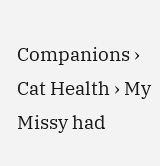Companions › Cat Health › My Missy had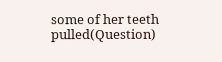some of her teeth pulled(Question)